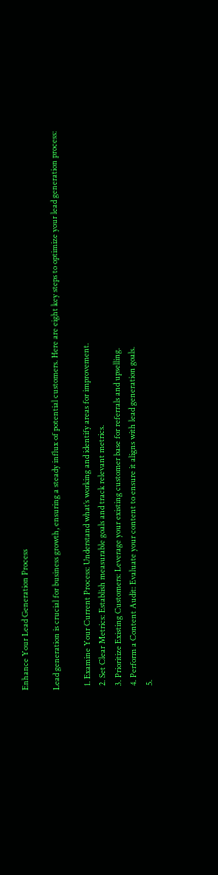Enhance Your Lead Generation Process

Lead generation is crucial for business growth, ensuring a steady influx of potential customers. Here are eight key steps to optimize your lead generation process:

  1. Examine Your Current Process: Understand what’s working and identify areas for improvement.
  2. Set Clear Metrics: Establish measurable goals and track relevant metrics.
  3. Prioritize Existing Customers: Leverage your existing customer base for referrals and upselling.
  4. Perform a Content Audit: Evaluate your content to ensure it aligns with lead generation goals.
  5.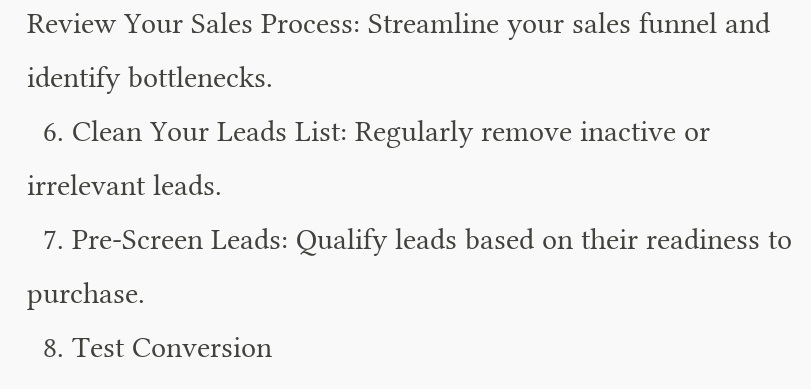Review Your Sales Process: Streamline your sales funnel and identify bottlenecks.
  6. Clean Your Leads List: Regularly remove inactive or irrelevant leads.
  7. Pre-Screen Leads: Qualify leads based on their readiness to purchase.
  8. Test Conversion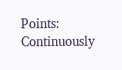Points: Continuously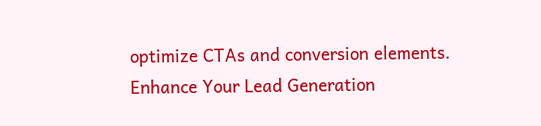optimize CTAs and conversion elements.
Enhance Your Lead Generation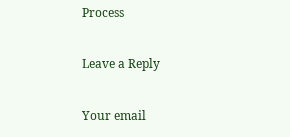Process

Leave a Reply

Your email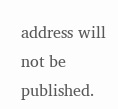address will not be published.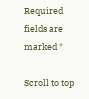Required fields are marked *

Scroll to top